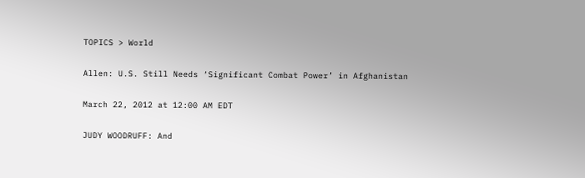TOPICS > World

Allen: U.S. Still Needs ‘Significant Combat Power’ in Afghanistan

March 22, 2012 at 12:00 AM EDT

JUDY WOODRUFF: And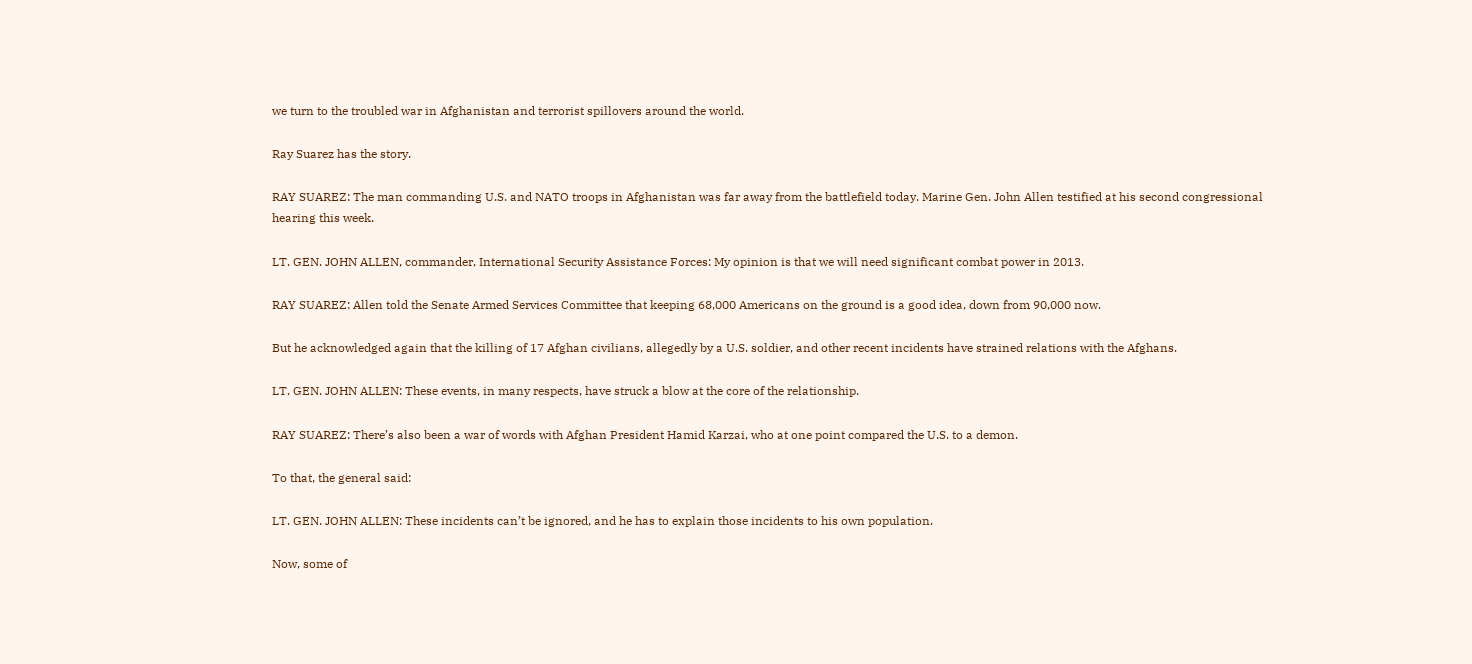we turn to the troubled war in Afghanistan and terrorist spillovers around the world.

Ray Suarez has the story.

RAY SUAREZ: The man commanding U.S. and NATO troops in Afghanistan was far away from the battlefield today. Marine Gen. John Allen testified at his second congressional hearing this week.

LT. GEN. JOHN ALLEN, commander, International Security Assistance Forces: My opinion is that we will need significant combat power in 2013.

RAY SUAREZ: Allen told the Senate Armed Services Committee that keeping 68,000 Americans on the ground is a good idea, down from 90,000 now.

But he acknowledged again that the killing of 17 Afghan civilians, allegedly by a U.S. soldier, and other recent incidents have strained relations with the Afghans.

LT. GEN. JOHN ALLEN: These events, in many respects, have struck a blow at the core of the relationship.

RAY SUAREZ: There’s also been a war of words with Afghan President Hamid Karzai, who at one point compared the U.S. to a demon.

To that, the general said:

LT. GEN. JOHN ALLEN: These incidents can’t be ignored, and he has to explain those incidents to his own population.

Now, some of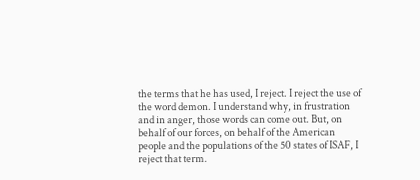the terms that he has used, I reject. I reject the use of the word demon. I understand why, in frustration and in anger, those words can come out. But, on behalf of our forces, on behalf of the American people and the populations of the 50 states of ISAF, I reject that term.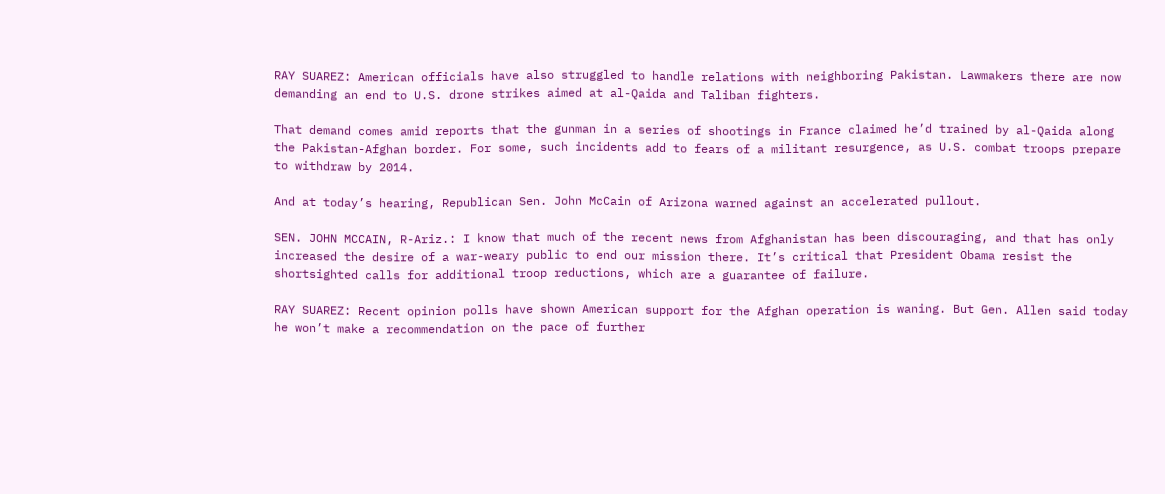RAY SUAREZ: American officials have also struggled to handle relations with neighboring Pakistan. Lawmakers there are now demanding an end to U.S. drone strikes aimed at al-Qaida and Taliban fighters.

That demand comes amid reports that the gunman in a series of shootings in France claimed he’d trained by al-Qaida along the Pakistan-Afghan border. For some, such incidents add to fears of a militant resurgence, as U.S. combat troops prepare to withdraw by 2014.

And at today’s hearing, Republican Sen. John McCain of Arizona warned against an accelerated pullout.

SEN. JOHN MCCAIN, R-Ariz.: I know that much of the recent news from Afghanistan has been discouraging, and that has only increased the desire of a war-weary public to end our mission there. It’s critical that President Obama resist the shortsighted calls for additional troop reductions, which are a guarantee of failure.

RAY SUAREZ: Recent opinion polls have shown American support for the Afghan operation is waning. But Gen. Allen said today he won’t make a recommendation on the pace of further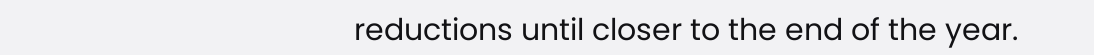reductions until closer to the end of the year.